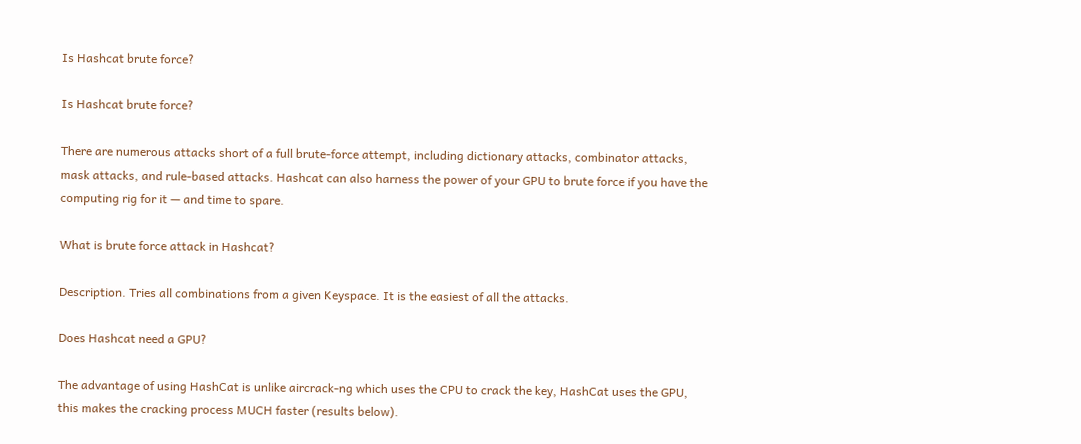Is Hashcat brute force?

Is Hashcat brute force?

There are numerous attacks short of a full brute-force attempt, including dictionary attacks, combinator attacks, mask attacks, and rule-based attacks. Hashcat can also harness the power of your GPU to brute force if you have the computing rig for it — and time to spare.

What is brute force attack in Hashcat?

Description. Tries all combinations from a given Keyspace. It is the easiest of all the attacks.

Does Hashcat need a GPU?

The advantage of using HashCat is unlike aircrack-ng which uses the CPU to crack the key, HashCat uses the GPU, this makes the cracking process MUCH faster (results below).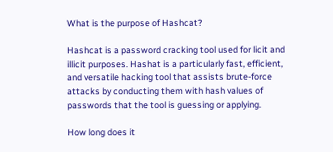What is the purpose of Hashcat?

Hashcat is a password cracking tool used for licit and illicit purposes. Hashat is a particularly fast, efficient, and versatile hacking tool that assists brute-force attacks by conducting them with hash values of passwords that the tool is guessing or applying.

How long does it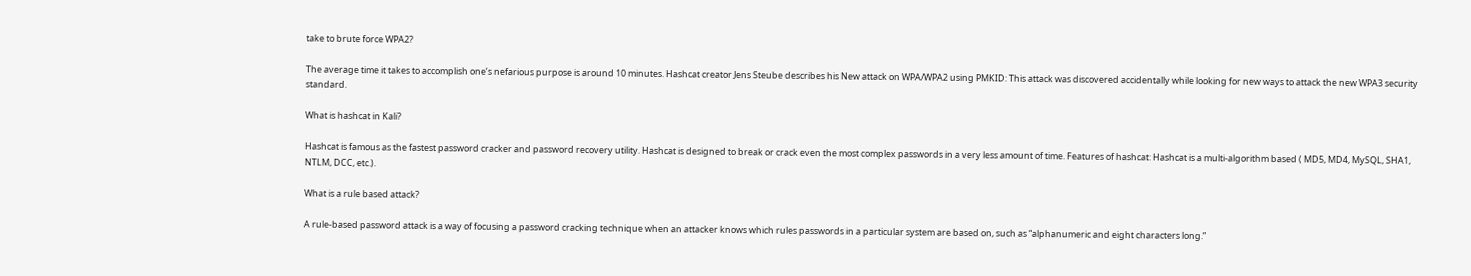take to brute force WPA2?

The average time it takes to accomplish one’s nefarious purpose is around 10 minutes. Hashcat creator Jens Steube describes his New attack on WPA/WPA2 using PMKID: This attack was discovered accidentally while looking for new ways to attack the new WPA3 security standard.

What is hashcat in Kali?

Hashcat is famous as the fastest password cracker and password recovery utility. Hashcat is designed to break or crack even the most complex passwords in a very less amount of time. Features of hashcat: Hashcat is a multi-algorithm based ( MD5, MD4, MySQL, SHA1, NTLM, DCC, etc.).

What is a rule based attack?

A rule-based password attack is a way of focusing a password cracking technique when an attacker knows which rules passwords in a particular system are based on, such as “alphanumeric and eight characters long.”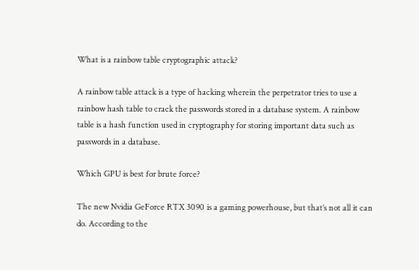What is a rainbow table cryptographic attack?

A rainbow table attack is a type of hacking wherein the perpetrator tries to use a rainbow hash table to crack the passwords stored in a database system. A rainbow table is a hash function used in cryptography for storing important data such as passwords in a database.

Which GPU is best for brute force?

The new Nvidia GeForce RTX 3090 is a gaming powerhouse, but that’s not all it can do. According to the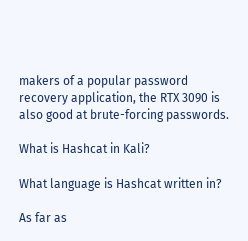makers of a popular password recovery application, the RTX 3090 is also good at brute-forcing passwords.

What is Hashcat in Kali?

What language is Hashcat written in?

As far as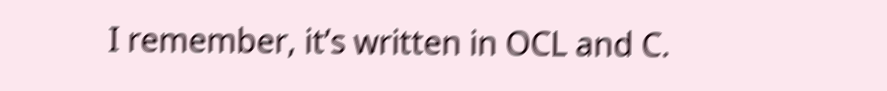I remember, it’s written in OCL and C.